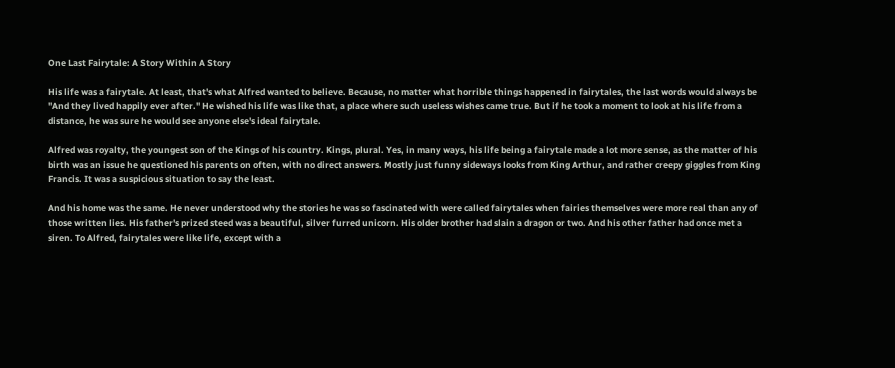One Last Fairytale: A Story Within A Story

His life was a fairytale. At least, that's what Alfred wanted to believe. Because, no matter what horrible things happened in fairytales, the last words would always be "And they lived happily ever after." He wished his life was like that, a place where such useless wishes came true. But if he took a moment to look at his life from a distance, he was sure he would see anyone else's ideal fairytale.

Alfred was royalty, the youngest son of the Kings of his country. Kings, plural. Yes, in many ways, his life being a fairytale made a lot more sense, as the matter of his birth was an issue he questioned his parents on often, with no direct answers. Mostly just funny sideways looks from King Arthur, and rather creepy giggles from King Francis. It was a suspicious situation to say the least.

And his home was the same. He never understood why the stories he was so fascinated with were called fairytales when fairies themselves were more real than any of those written lies. His father's prized steed was a beautiful, silver furred unicorn. His older brother had slain a dragon or two. And his other father had once met a siren. To Alfred, fairytales were like life, except with a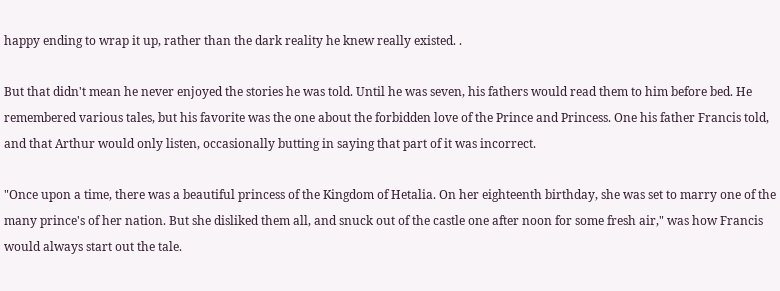happy ending to wrap it up, rather than the dark reality he knew really existed. .

But that didn't mean he never enjoyed the stories he was told. Until he was seven, his fathers would read them to him before bed. He remembered various tales, but his favorite was the one about the forbidden love of the Prince and Princess. One his father Francis told, and that Arthur would only listen, occasionally butting in saying that part of it was incorrect.

"Once upon a time, there was a beautiful princess of the Kingdom of Hetalia. On her eighteenth birthday, she was set to marry one of the many prince's of her nation. But she disliked them all, and snuck out of the castle one after noon for some fresh air," was how Francis would always start out the tale.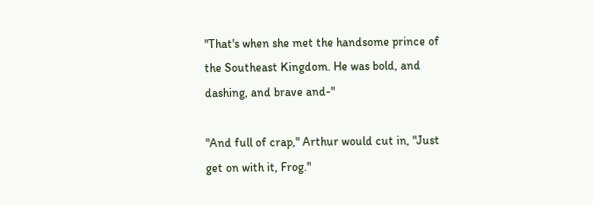"That's when she met the handsome prince of the Southeast Kingdom. He was bold, and dashing, and brave and-"

"And full of crap," Arthur would cut in, "Just get on with it, Frog."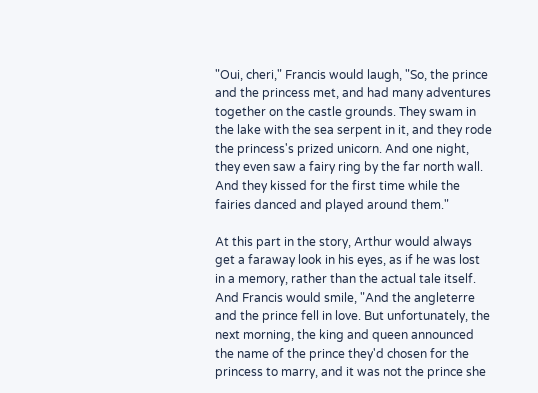"Oui, cheri," Francis would laugh, "So, the prince and the princess met, and had many adventures together on the castle grounds. They swam in the lake with the sea serpent in it, and they rode the princess's prized unicorn. And one night, they even saw a fairy ring by the far north wall. And they kissed for the first time while the fairies danced and played around them."

At this part in the story, Arthur would always get a faraway look in his eyes, as if he was lost in a memory, rather than the actual tale itself. And Francis would smile, "And the angleterre and the prince fell in love. But unfortunately, the next morning, the king and queen announced the name of the prince they'd chosen for the princess to marry, and it was not the prince she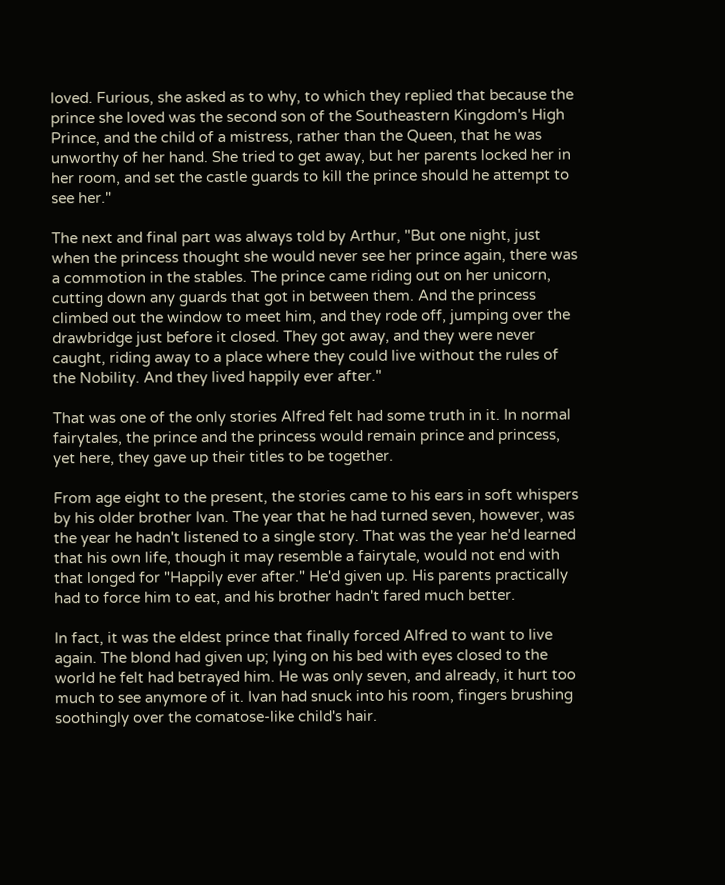loved. Furious, she asked as to why, to which they replied that because the prince she loved was the second son of the Southeastern Kingdom's High Prince, and the child of a mistress, rather than the Queen, that he was unworthy of her hand. She tried to get away, but her parents locked her in her room, and set the castle guards to kill the prince should he attempt to see her."

The next and final part was always told by Arthur, "But one night, just when the princess thought she would never see her prince again, there was a commotion in the stables. The prince came riding out on her unicorn, cutting down any guards that got in between them. And the princess climbed out the window to meet him, and they rode off, jumping over the drawbridge just before it closed. They got away, and they were never caught, riding away to a place where they could live without the rules of the Nobility. And they lived happily ever after."

That was one of the only stories Alfred felt had some truth in it. In normal fairytales, the prince and the princess would remain prince and princess, yet here, they gave up their titles to be together.

From age eight to the present, the stories came to his ears in soft whispers by his older brother Ivan. The year that he had turned seven, however, was the year he hadn't listened to a single story. That was the year he'd learned that his own life, though it may resemble a fairytale, would not end with that longed for "Happily ever after." He'd given up. His parents practically had to force him to eat, and his brother hadn't fared much better.

In fact, it was the eldest prince that finally forced Alfred to want to live again. The blond had given up; lying on his bed with eyes closed to the world he felt had betrayed him. He was only seven, and already, it hurt too much to see anymore of it. Ivan had snuck into his room, fingers brushing soothingly over the comatose-like child's hair.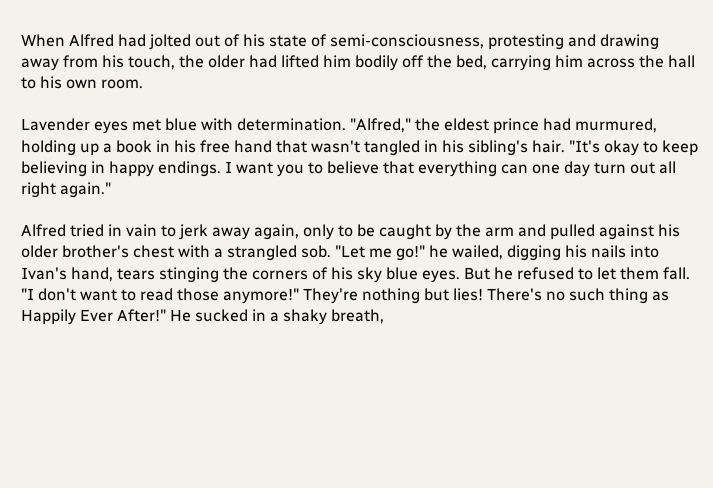When Alfred had jolted out of his state of semi-consciousness, protesting and drawing away from his touch, the older had lifted him bodily off the bed, carrying him across the hall to his own room.

Lavender eyes met blue with determination. "Alfred," the eldest prince had murmured, holding up a book in his free hand that wasn't tangled in his sibling's hair. "It's okay to keep believing in happy endings. I want you to believe that everything can one day turn out all right again."

Alfred tried in vain to jerk away again, only to be caught by the arm and pulled against his older brother's chest with a strangled sob. "Let me go!" he wailed, digging his nails into Ivan's hand, tears stinging the corners of his sky blue eyes. But he refused to let them fall. "I don't want to read those anymore!" They're nothing but lies! There's no such thing as Happily Ever After!" He sucked in a shaky breath,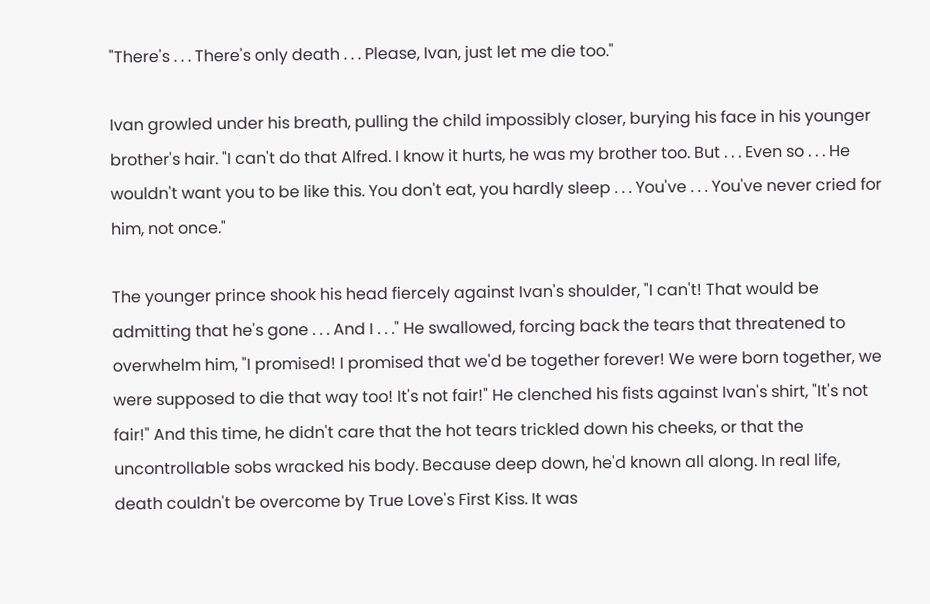"There's . . . There's only death . . . Please, Ivan, just let me die too."

Ivan growled under his breath, pulling the child impossibly closer, burying his face in his younger brother's hair. "I can't do that Alfred. I know it hurts, he was my brother too. But . . . Even so . . . He wouldn't want you to be like this. You don't eat, you hardly sleep . . . You've . . . You've never cried for him, not once."

The younger prince shook his head fiercely against Ivan's shoulder, "I can't! That would be admitting that he's gone . . . And I . . ." He swallowed, forcing back the tears that threatened to overwhelm him, "I promised! I promised that we'd be together forever! We were born together, we were supposed to die that way too! It's not fair!" He clenched his fists against Ivan's shirt, "It's not fair!" And this time, he didn't care that the hot tears trickled down his cheeks, or that the uncontrollable sobs wracked his body. Because deep down, he'd known all along. In real life, death couldn't be overcome by True Love's First Kiss. It was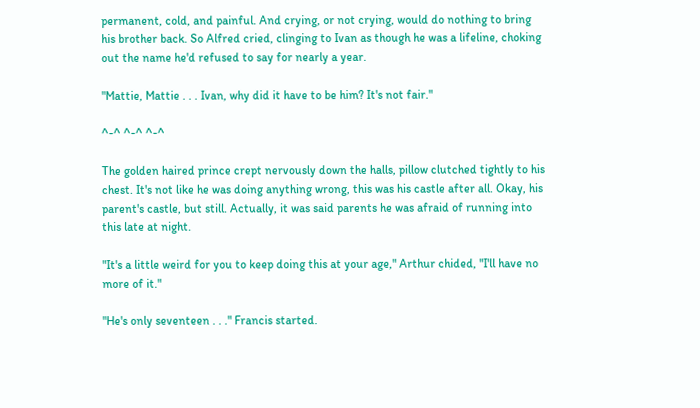permanent, cold, and painful. And crying, or not crying, would do nothing to bring his brother back. So Alfred cried, clinging to Ivan as though he was a lifeline, choking out the name he'd refused to say for nearly a year.

"Mattie, Mattie . . . Ivan, why did it have to be him? It's not fair."

^-^ ^-^ ^-^

The golden haired prince crept nervously down the halls, pillow clutched tightly to his chest. It's not like he was doing anything wrong, this was his castle after all. Okay, his parent's castle, but still. Actually, it was said parents he was afraid of running into this late at night.

"It's a little weird for you to keep doing this at your age," Arthur chided, "I'll have no more of it."

"He's only seventeen . . ." Francis started.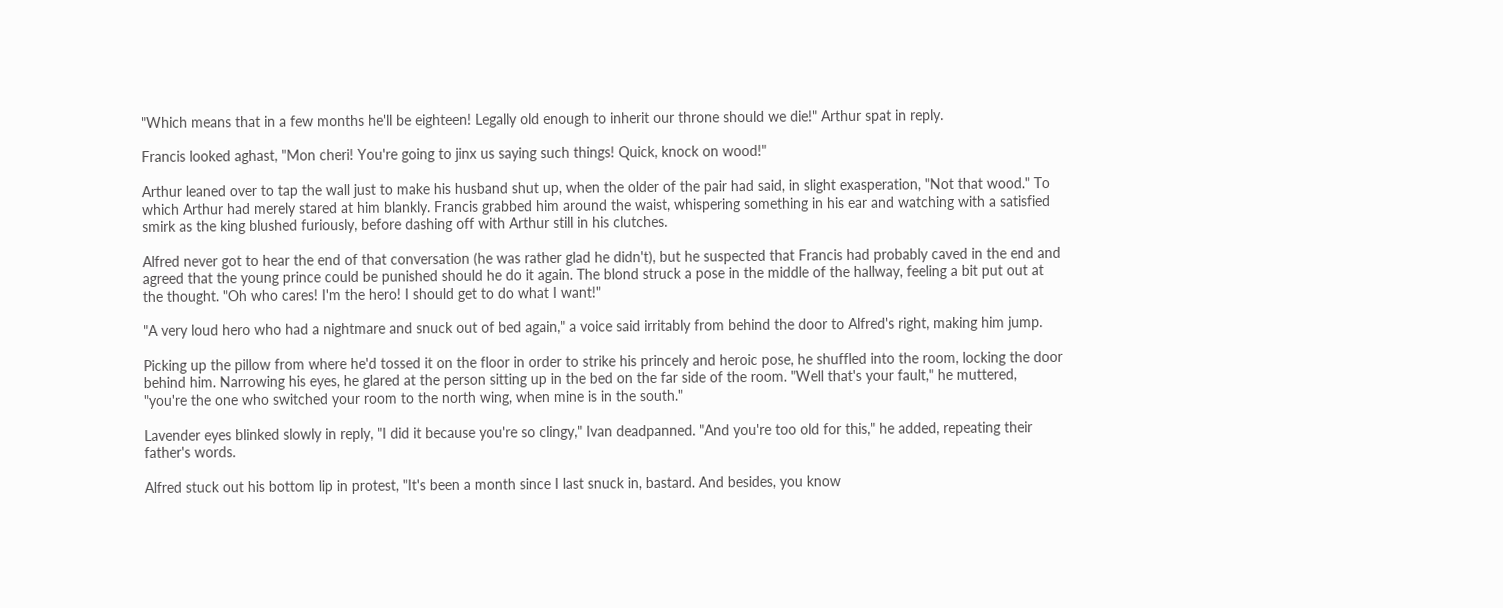"Which means that in a few months he'll be eighteen! Legally old enough to inherit our throne should we die!" Arthur spat in reply.

Francis looked aghast, "Mon cheri! You're going to jinx us saying such things! Quick, knock on wood!"

Arthur leaned over to tap the wall just to make his husband shut up, when the older of the pair had said, in slight exasperation, "Not that wood." To which Arthur had merely stared at him blankly. Francis grabbed him around the waist, whispering something in his ear and watching with a satisfied smirk as the king blushed furiously, before dashing off with Arthur still in his clutches.

Alfred never got to hear the end of that conversation (he was rather glad he didn't), but he suspected that Francis had probably caved in the end and agreed that the young prince could be punished should he do it again. The blond struck a pose in the middle of the hallway, feeling a bit put out at the thought. "Oh who cares! I'm the hero! I should get to do what I want!"

"A very loud hero who had a nightmare and snuck out of bed again," a voice said irritably from behind the door to Alfred's right, making him jump.

Picking up the pillow from where he'd tossed it on the floor in order to strike his princely and heroic pose, he shuffled into the room, locking the door behind him. Narrowing his eyes, he glared at the person sitting up in the bed on the far side of the room. "Well that's your fault," he muttered, "you're the one who switched your room to the north wing, when mine is in the south."

Lavender eyes blinked slowly in reply, "I did it because you're so clingy," Ivan deadpanned. "And you're too old for this," he added, repeating their father's words.

Alfred stuck out his bottom lip in protest, "It's been a month since I last snuck in, bastard. And besides, you know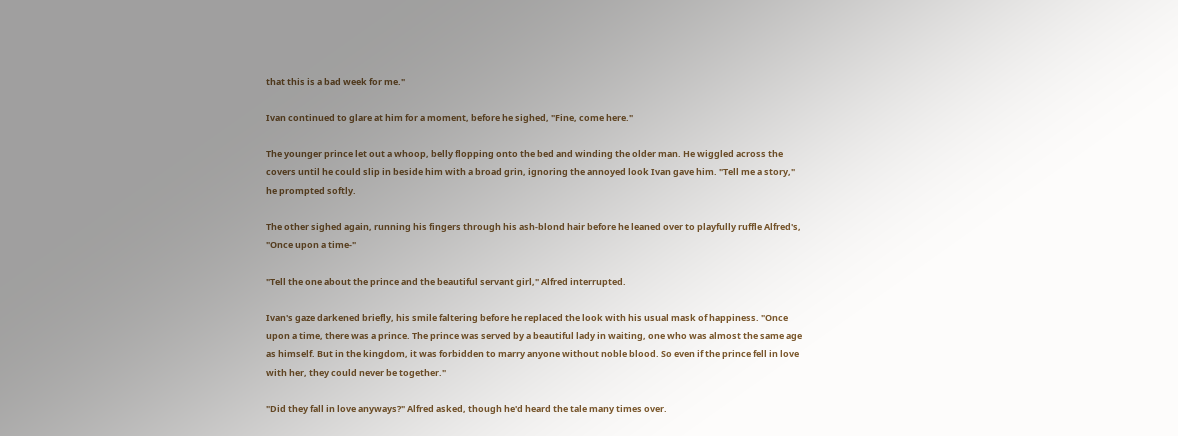that this is a bad week for me."

Ivan continued to glare at him for a moment, before he sighed, "Fine, come here."

The younger prince let out a whoop, belly flopping onto the bed and winding the older man. He wiggled across the covers until he could slip in beside him with a broad grin, ignoring the annoyed look Ivan gave him. "Tell me a story," he prompted softly.

The other sighed again, running his fingers through his ash-blond hair before he leaned over to playfully ruffle Alfred's, "Once upon a time-"

"Tell the one about the prince and the beautiful servant girl," Alfred interrupted.

Ivan's gaze darkened briefly, his smile faltering before he replaced the look with his usual mask of happiness. "Once upon a time, there was a prince. The prince was served by a beautiful lady in waiting, one who was almost the same age as himself. But in the kingdom, it was forbidden to marry anyone without noble blood. So even if the prince fell in love with her, they could never be together."

"Did they fall in love anyways?" Alfred asked, though he'd heard the tale many times over.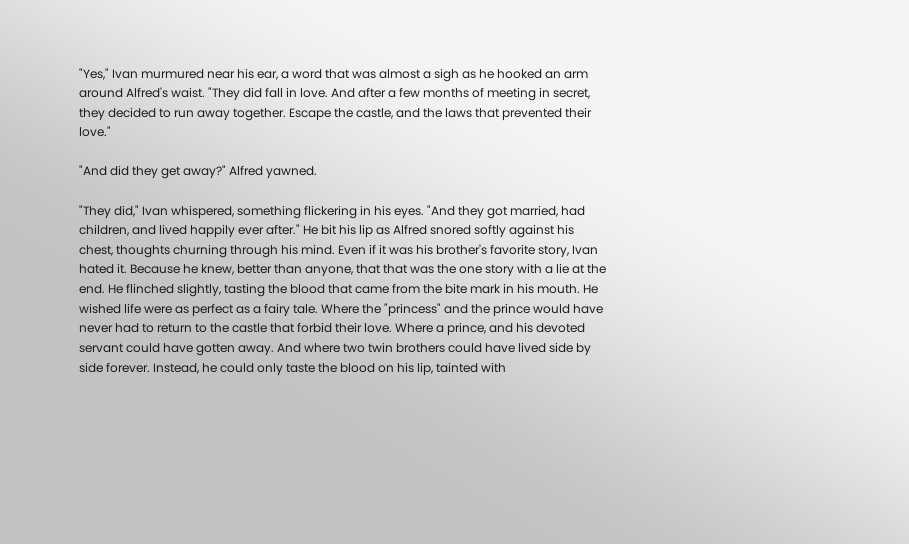"Yes," Ivan murmured near his ear, a word that was almost a sigh as he hooked an arm around Alfred's waist. "They did fall in love. And after a few months of meeting in secret, they decided to run away together. Escape the castle, and the laws that prevented their love."

"And did they get away?" Alfred yawned.

"They did," Ivan whispered, something flickering in his eyes. "And they got married, had children, and lived happily ever after." He bit his lip as Alfred snored softly against his chest, thoughts churning through his mind. Even if it was his brother's favorite story, Ivan hated it. Because he knew, better than anyone, that that was the one story with a lie at the end. He flinched slightly, tasting the blood that came from the bite mark in his mouth. He wished life were as perfect as a fairy tale. Where the "princess" and the prince would have never had to return to the castle that forbid their love. Where a prince, and his devoted servant could have gotten away. And where two twin brothers could have lived side by side forever. Instead, he could only taste the blood on his lip, tainted with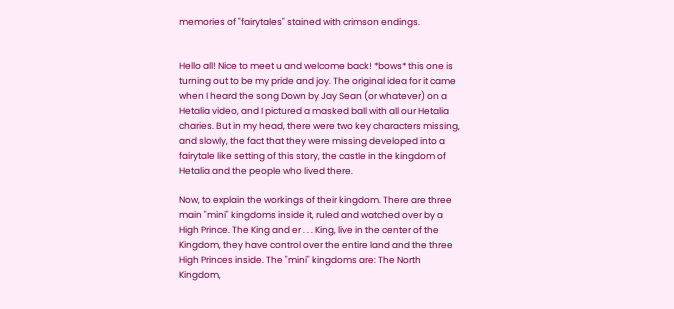memories of "fairytales" stained with crimson endings.


Hello all! Nice to meet u and welcome back! *bows* this one is turning out to be my pride and joy. The original idea for it came when I heard the song Down by Jay Sean (or whatever) on a Hetalia video, and I pictured a masked ball with all our Hetalia charies. But in my head, there were two key characters missing, and slowly, the fact that they were missing developed into a fairytale like setting of this story, the castle in the kingdom of Hetalia and the people who lived there.

Now, to explain the workings of their kingdom. There are three main "mini" kingdoms inside it, ruled and watched over by a High Prince. The King and er . . . King, live in the center of the Kingdom, they have control over the entire land and the three High Princes inside. The "mini" kingdoms are: The North Kingdom,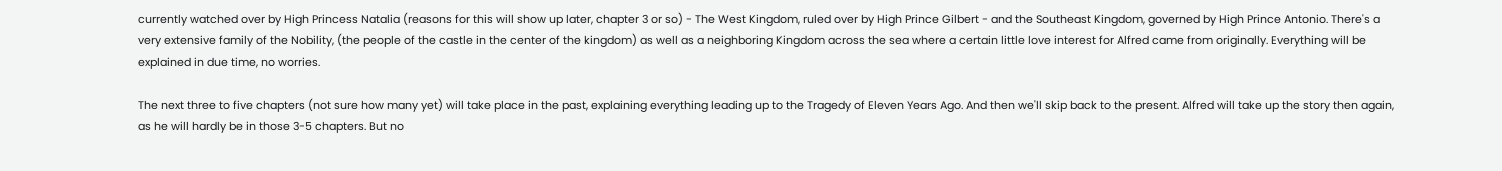currently watched over by High Princess Natalia (reasons for this will show up later, chapter 3 or so) - The West Kingdom, ruled over by High Prince Gilbert - and the Southeast Kingdom, governed by High Prince Antonio. There's a very extensive family of the Nobility, (the people of the castle in the center of the kingdom) as well as a neighboring Kingdom across the sea where a certain little love interest for Alfred came from originally. Everything will be explained in due time, no worries.

The next three to five chapters (not sure how many yet) will take place in the past, explaining everything leading up to the Tragedy of Eleven Years Ago. And then we'll skip back to the present. Alfred will take up the story then again, as he will hardly be in those 3-5 chapters. But no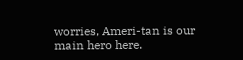worries, Ameri-tan is our main hero here.